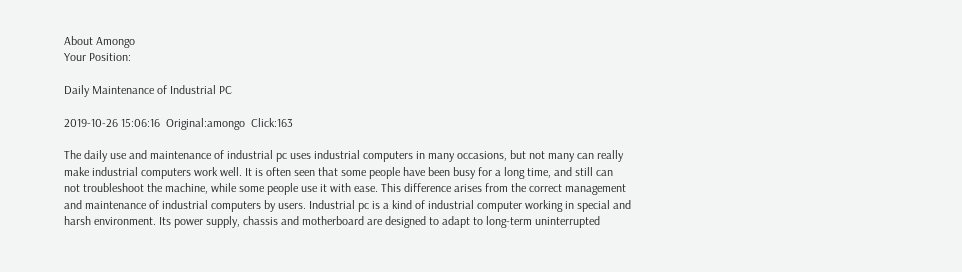About Amongo
Your Position:

Daily Maintenance of Industrial PC

2019-10-26 15:06:16  Original:amongo  Click:163

The daily use and maintenance of industrial pc uses industrial computers in many occasions, but not many can really make industrial computers work well. It is often seen that some people have been busy for a long time, and still can not troubleshoot the machine, while some people use it with ease. This difference arises from the correct management and maintenance of industrial computers by users. Industrial pc is a kind of industrial computer working in special and harsh environment. Its power supply, chassis and motherboard are designed to adapt to long-term uninterrupted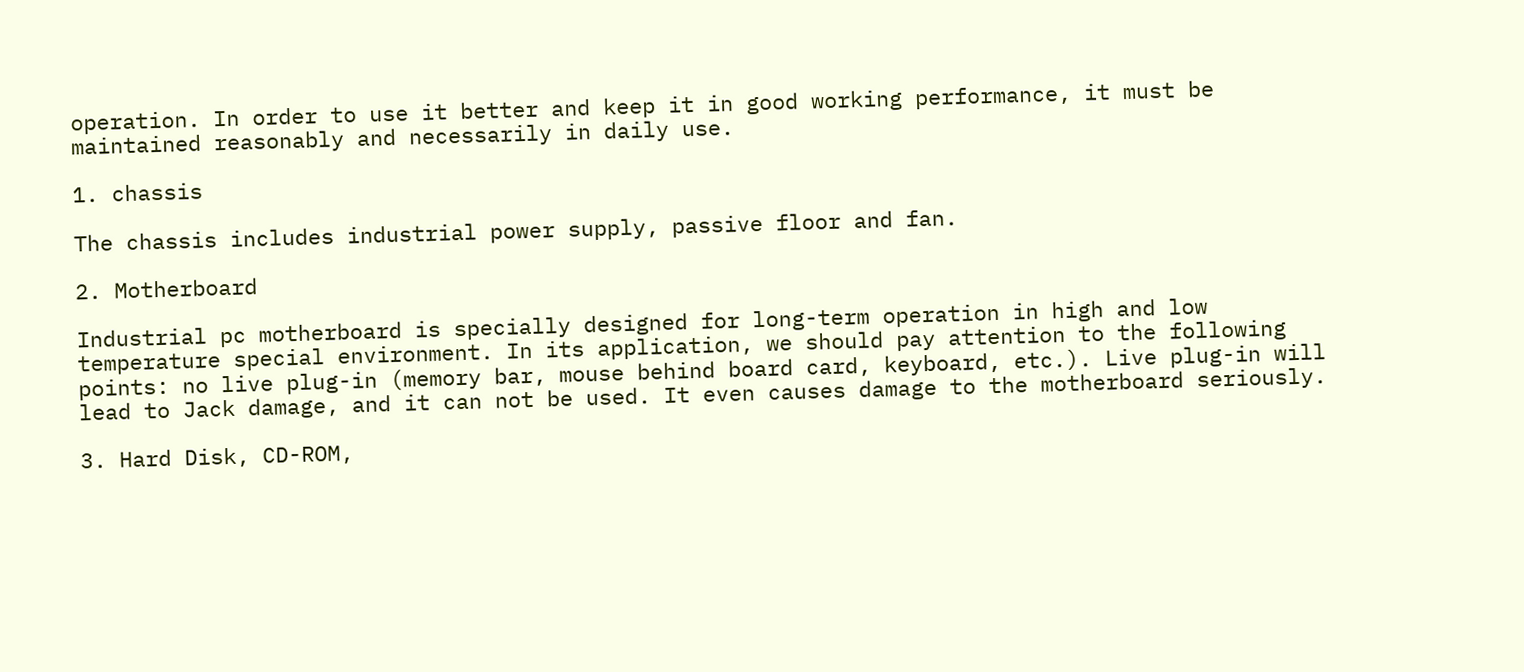operation. In order to use it better and keep it in good working performance, it must be maintained reasonably and necessarily in daily use.

1. chassis

The chassis includes industrial power supply, passive floor and fan.

2. Motherboard

Industrial pc motherboard is specially designed for long-term operation in high and low temperature special environment. In its application, we should pay attention to the following points: no live plug-in (memory bar, mouse behind board card, keyboard, etc.). Live plug-in will lead to Jack damage, and it can not be used. It even causes damage to the motherboard seriously.

3. Hard Disk, CD-ROM,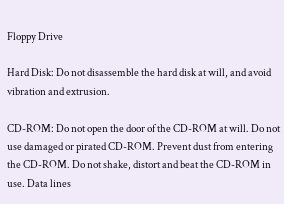Floppy Drive

Hard Disk: Do not disassemble the hard disk at will, and avoid vibration and extrusion.

CD-ROM: Do not open the door of the CD-ROM at will. Do not use damaged or pirated CD-ROM. Prevent dust from entering the CD-ROM. Do not shake, distort and beat the CD-ROM in use. Data lines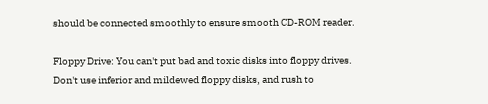should be connected smoothly to ensure smooth CD-ROM reader.

Floppy Drive: You can't put bad and toxic disks into floppy drives. Don't use inferior and mildewed floppy disks, and rush to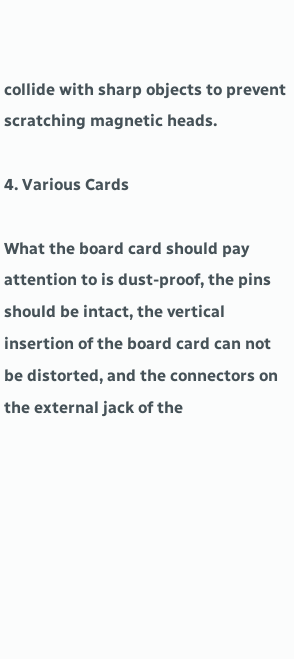collide with sharp objects to prevent scratching magnetic heads.

4. Various Cards

What the board card should pay attention to is dust-proof, the pins should be intact, the vertical insertion of the board card can not be distorted, and the connectors on the external jack of the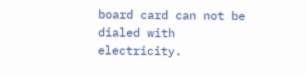board card can not be dialed with electricity.